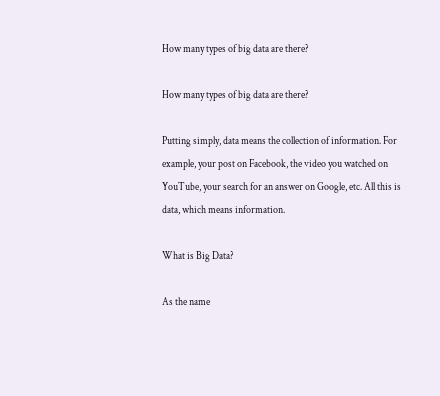How many types of big data are there?

How many types of big data are there?

Putting simply, data means the collection of information. For example, your post on Facebook, the video you watched on YouTube, your search for an answer on Google, etc. All this is data, which means information.

What is Big Data?

As the name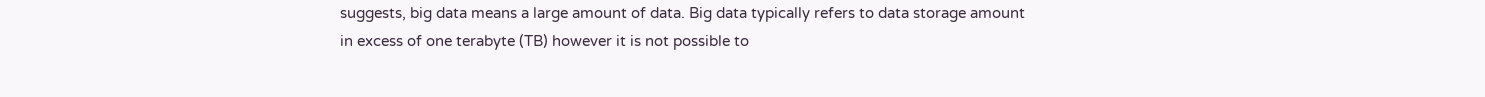suggests, big data means a large amount of data. Big data typically refers to data storage amount in excess of one terabyte (TB) however it is not possible to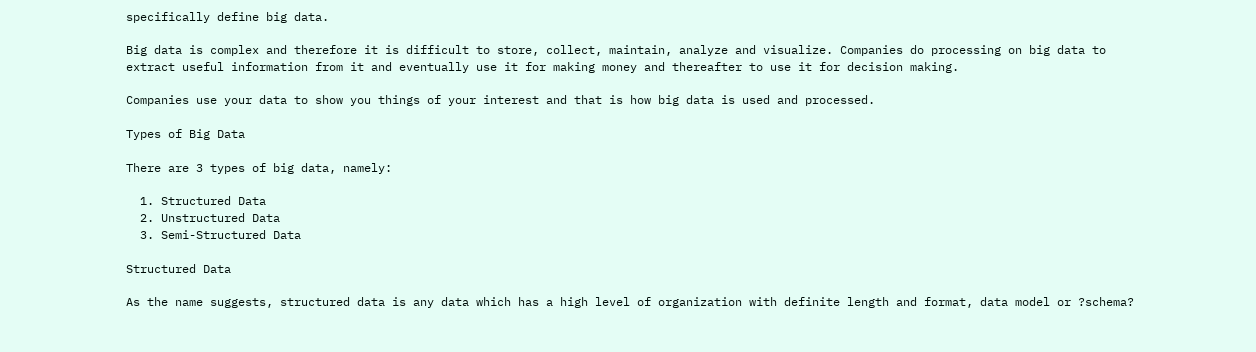specifically define big data.

Big data is complex and therefore it is difficult to store, collect, maintain, analyze and visualize. Companies do processing on big data to extract useful information from it and eventually use it for making money and thereafter to use it for decision making.

Companies use your data to show you things of your interest and that is how big data is used and processed.

Types of Big Data

There are 3 types of big data, namely:

  1. Structured Data
  2. Unstructured Data
  3. Semi-Structured Data

Structured Data

As the name suggests, structured data is any data which has a high level of organization with definite length and format, data model or ?schema?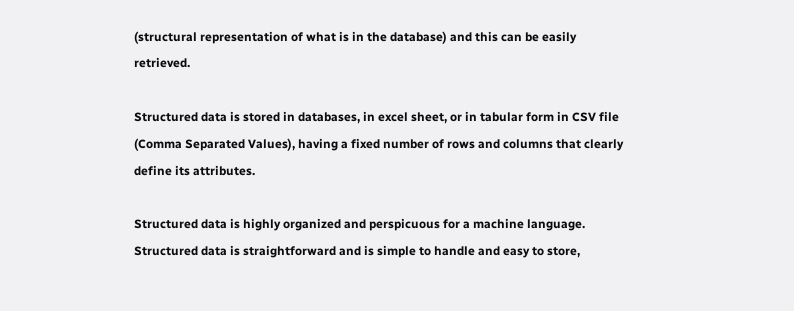(structural representation of what is in the database) and this can be easily retrieved.

Structured data is stored in databases, in excel sheet, or in tabular form in CSV file (Comma Separated Values), having a fixed number of rows and columns that clearly define its attributes.

Structured data is highly organized and perspicuous for a machine language. Structured data is straightforward and is simple to handle and easy to store,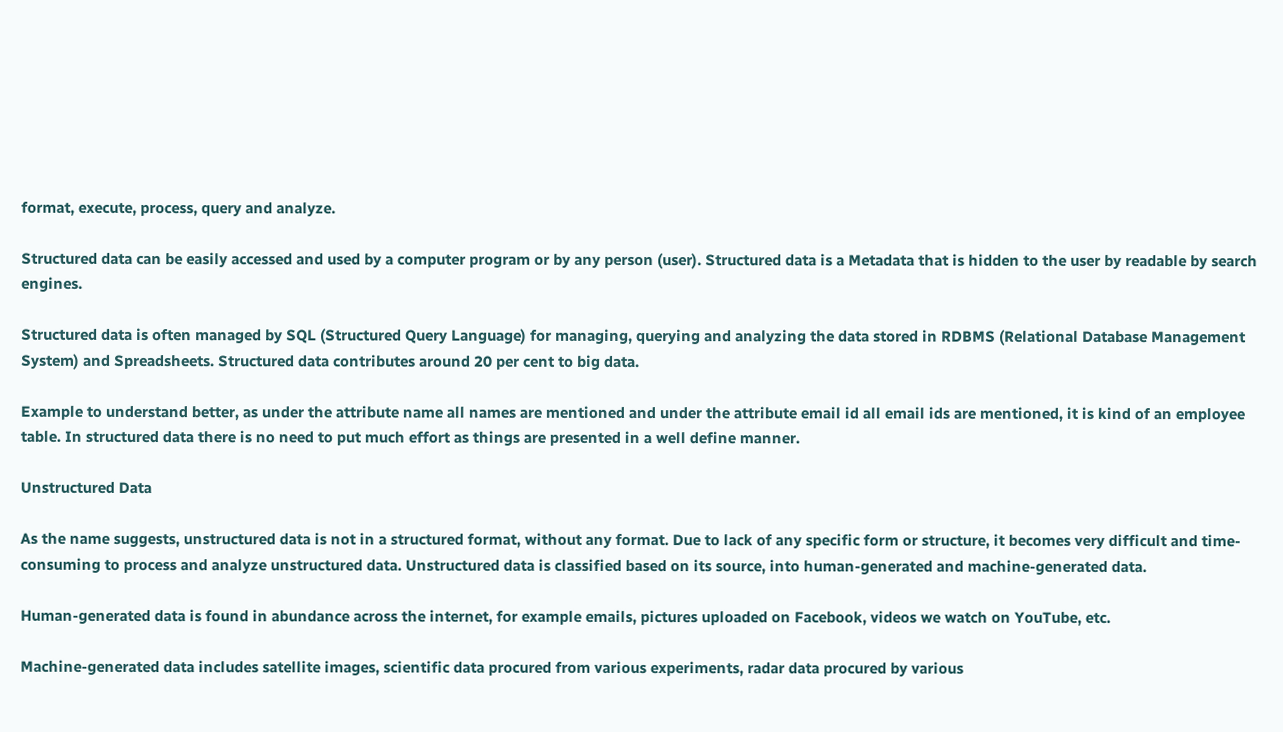format, execute, process, query and analyze.

Structured data can be easily accessed and used by a computer program or by any person (user). Structured data is a Metadata that is hidden to the user by readable by search engines.

Structured data is often managed by SQL (Structured Query Language) for managing, querying and analyzing the data stored in RDBMS (Relational Database Management System) and Spreadsheets. Structured data contributes around 20 per cent to big data.

Example to understand better, as under the attribute name all names are mentioned and under the attribute email id all email ids are mentioned, it is kind of an employee table. In structured data there is no need to put much effort as things are presented in a well define manner.

Unstructured Data

As the name suggests, unstructured data is not in a structured format, without any format. Due to lack of any specific form or structure, it becomes very difficult and time-consuming to process and analyze unstructured data. Unstructured data is classified based on its source, into human-generated and machine-generated data.

Human-generated data is found in abundance across the internet, for example emails, pictures uploaded on Facebook, videos we watch on YouTube, etc.

Machine-generated data includes satellite images, scientific data procured from various experiments, radar data procured by various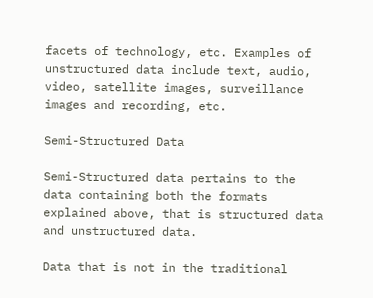facets of technology, etc. Examples of unstructured data include text, audio, video, satellite images, surveillance images and recording, etc.

Semi-Structured Data

Semi-Structured data pertains to the data containing both the formats explained above, that is structured data and unstructured data.

Data that is not in the traditional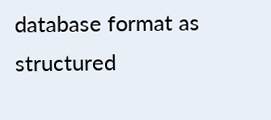database format as structured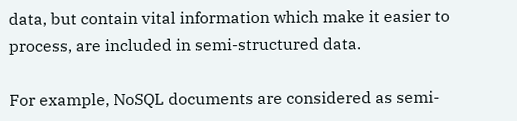data, but contain vital information which make it easier to process, are included in semi-structured data.

For example, NoSQL documents are considered as semi-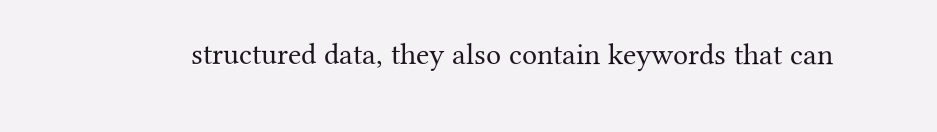structured data, they also contain keywords that can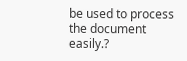be used to process the document easily.?